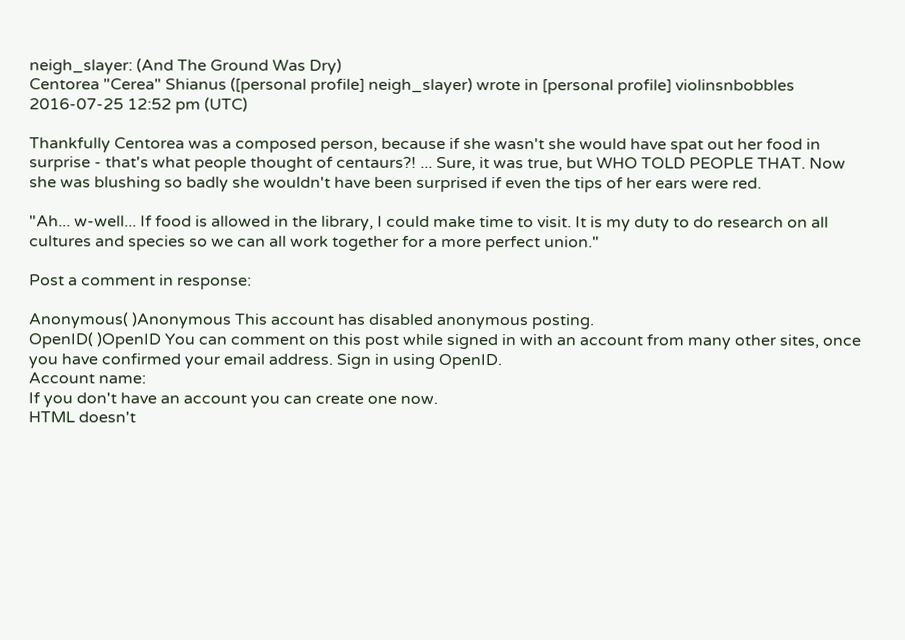neigh_slayer: (And The Ground Was Dry)
Centorea "Cerea" Shianus ([personal profile] neigh_slayer) wrote in [personal profile] violinsnbobbles 2016-07-25 12:52 pm (UTC)

Thankfully Centorea was a composed person, because if she wasn't she would have spat out her food in surprise - that's what people thought of centaurs?! ... Sure, it was true, but WHO TOLD PEOPLE THAT. Now she was blushing so badly she wouldn't have been surprised if even the tips of her ears were red.

"Ah... w-well... If food is allowed in the library, I could make time to visit. It is my duty to do research on all cultures and species so we can all work together for a more perfect union."

Post a comment in response:

Anonymous( )Anonymous This account has disabled anonymous posting.
OpenID( )OpenID You can comment on this post while signed in with an account from many other sites, once you have confirmed your email address. Sign in using OpenID.
Account name:
If you don't have an account you can create one now.
HTML doesn't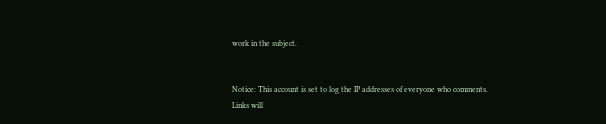work in the subject.


Notice: This account is set to log the IP addresses of everyone who comments.
Links will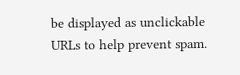be displayed as unclickable URLs to help prevent spam.